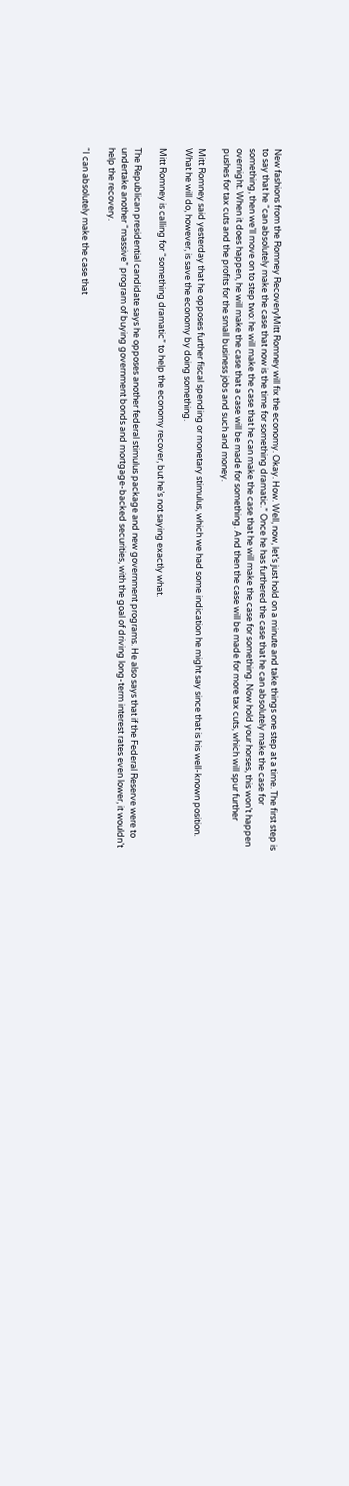New fashions from the Romney RecoveryMitt Romney will fix the economy. Okay. How. Well, now, let’s just hold on a minute and take things one step at a time. The first step is to say that he “can absolutely make the case that now is the time for something dramatic.” Once he has furthered the case that he can absolutely make the case for something, then we’ll move on to step two: he will make the case that he can make the case that he will make the case for something. Now hold your horses, this won’t happen overnight. When it does happen, he will make the case that a case will be made for something. And then the case will be made for more tax cuts, which will spur further pushes for tax cuts and the profits for the small business jobs and such and money.

Mitt Romney said yesterday that he opposes further fiscal spending or monetary stimulus, which we had some indication he might say since that is his well-known position. What he will do, however, is save the economy by doing something.

Mitt Romney is calling for “something dramatic” to help the economy recover, but he’s not saying exactly what.

The Republican presidential candidate says he opposes another federal stimulus package and new government programs. He also says that if the Federal Reserve were to undertake another “massive” program of buying government bonds and mortgage-backed securities, with the goal of driving long-term interest rates even lower, it wouldn’t help the recovery.

“I can absolutely make the case that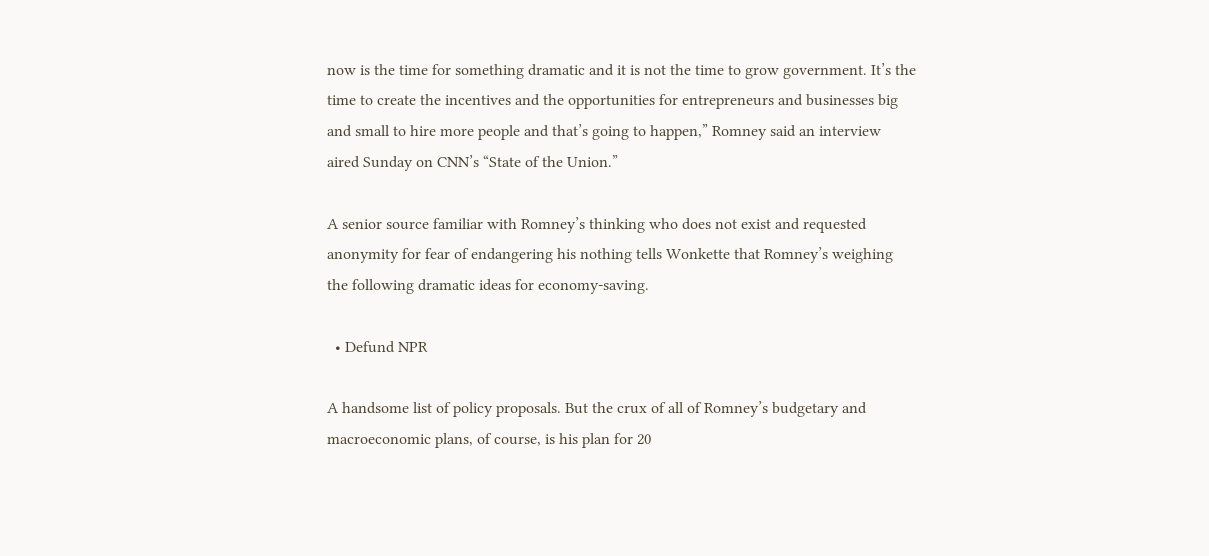now is the time for something dramatic and it is not the time to grow government. It’s the time to create the incentives and the opportunities for entrepreneurs and businesses big and small to hire more people and that’s going to happen,” Romney said an interview aired Sunday on CNN’s “State of the Union.”

A senior source familiar with Romney’s thinking who does not exist and requested anonymity for fear of endangering his nothing tells Wonkette that Romney’s weighing the following dramatic ideas for economy-saving.

  • Defund NPR

A handsome list of policy proposals. But the crux of all of Romney’s budgetary and macroeconomic plans, of course, is his plan for 20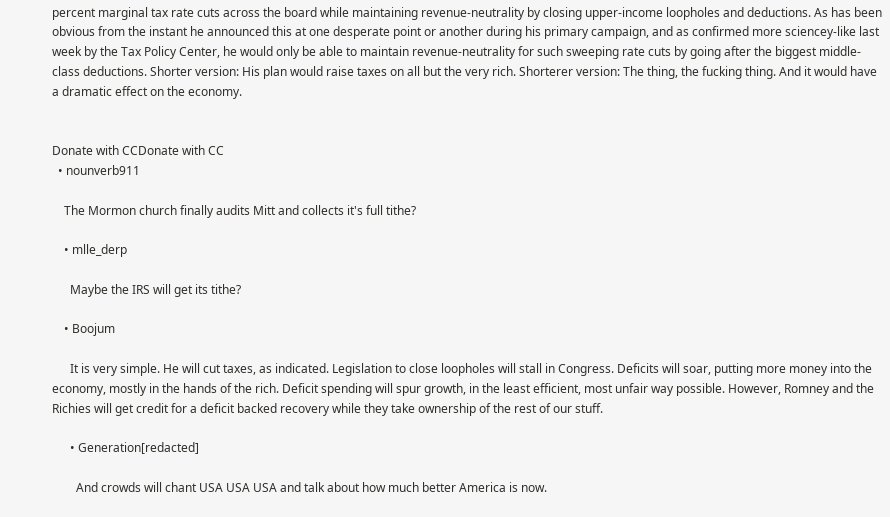percent marginal tax rate cuts across the board while maintaining revenue-neutrality by closing upper-income loopholes and deductions. As has been obvious from the instant he announced this at one desperate point or another during his primary campaign, and as confirmed more sciencey-like last week by the Tax Policy Center, he would only be able to maintain revenue-neutrality for such sweeping rate cuts by going after the biggest middle-class deductions. Shorter version: His plan would raise taxes on all but the very rich. Shorterer version: The thing, the fucking thing. And it would have a dramatic effect on the economy.


Donate with CCDonate with CC
  • nounverb911

    The Mormon church finally audits Mitt and collects it's full tithe?

    • mlle_derp

      Maybe the IRS will get its tithe?

    • Boojum

      It is very simple. He will cut taxes, as indicated. Legislation to close loopholes will stall in Congress. Deficits will soar, putting more money into the economy, mostly in the hands of the rich. Deficit spending will spur growth, in the least efficient, most unfair way possible. However, Romney and the Richies will get credit for a deficit backed recovery while they take ownership of the rest of our stuff.

      • Generation[redacted]

        And crowds will chant USA USA USA and talk about how much better America is now.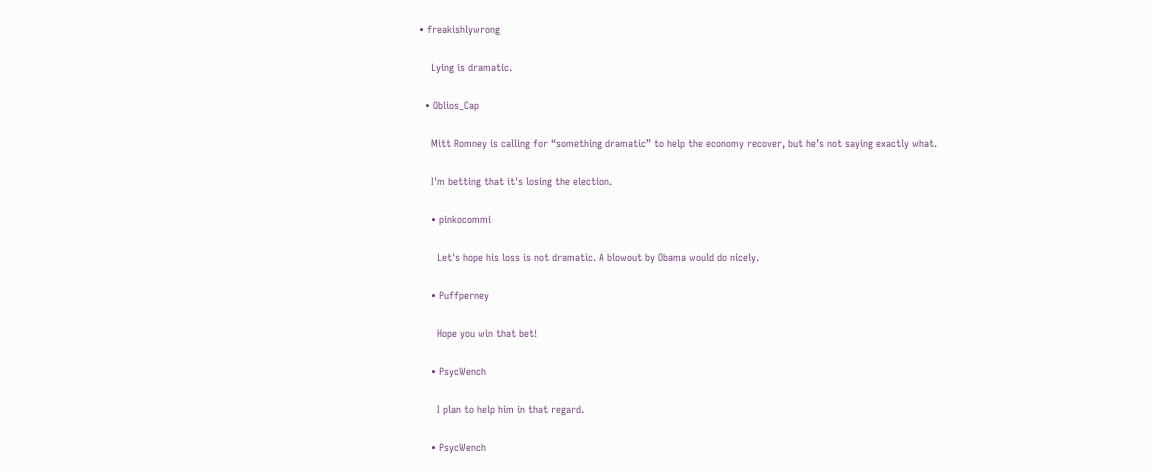• freakishlywrong

    Lying is dramatic.

  • Oblios_Cap

    Mitt Romney is calling for “something dramatic” to help the economy recover, but he’s not saying exactly what.

    I'm betting that it's losing the election.

    • pinkocommi

      Let's hope his loss is not dramatic. A blowout by Obama would do nicely.

    • Puffperney

      Hope you win that bet!

    • PsycWench

      I plan to help him in that regard.

    • PsycWench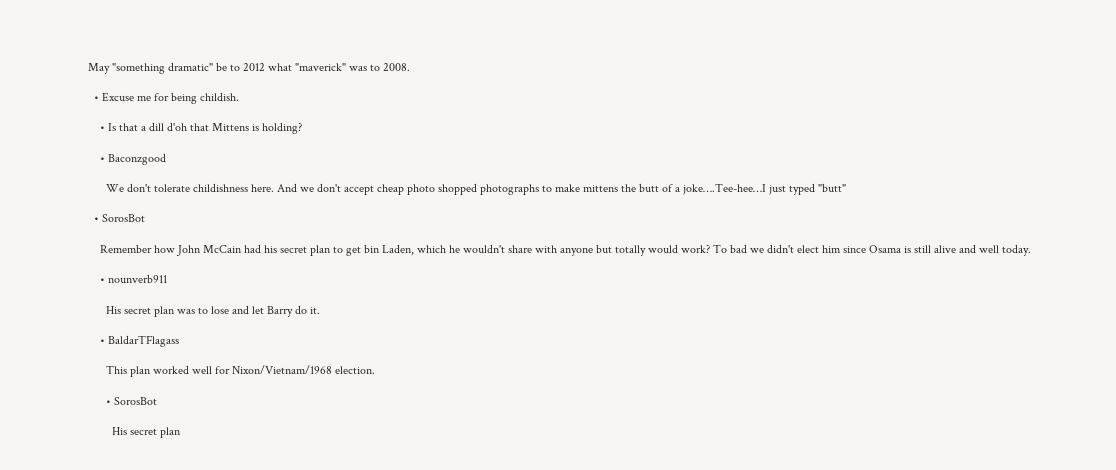May "something dramatic" be to 2012 what "maverick" was to 2008.

  • Excuse me for being childish.

    • Is that a dill d'oh that Mittens is holding?

    • Baconzgood

      We don't tolerate childishness here. And we don't accept cheap photo shopped photographs to make mittens the butt of a joke….Tee-hee…I just typed "butt"

  • SorosBot

    Remember how John McCain had his secret plan to get bin Laden, which he wouldn't share with anyone but totally would work? To bad we didn't elect him since Osama is still alive and well today.

    • nounverb911

      His secret plan was to lose and let Barry do it.

    • BaldarTFlagass

      This plan worked well for Nixon/Vietnam/1968 election.

      • SorosBot

        His secret plan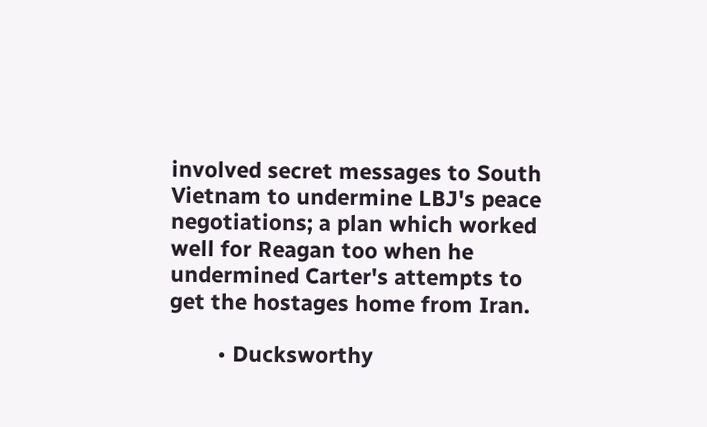involved secret messages to South Vietnam to undermine LBJ's peace negotiations; a plan which worked well for Reagan too when he undermined Carter's attempts to get the hostages home from Iran.

        • Ducksworthy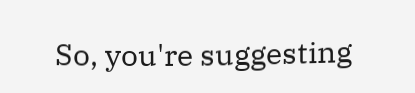So, you're suggesting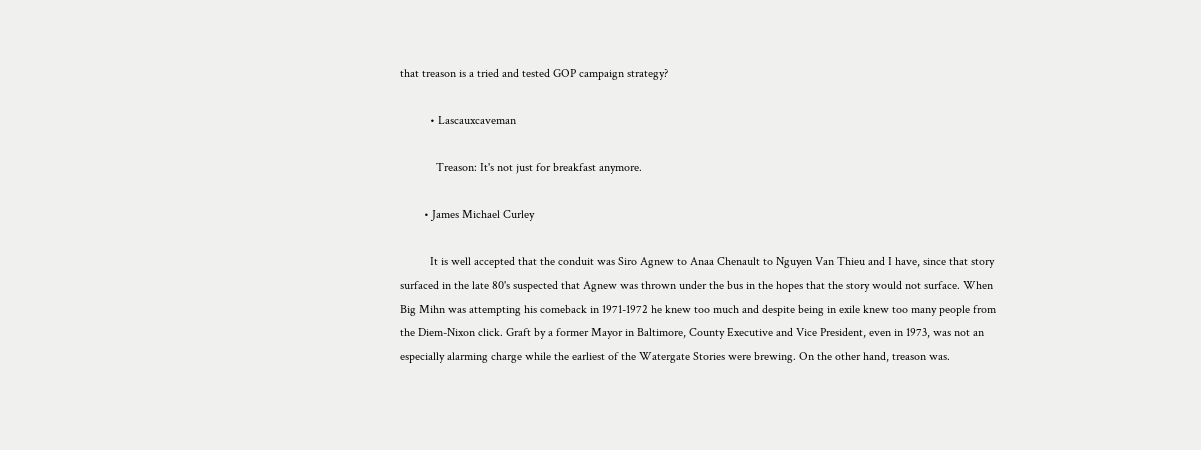that treason is a tried and tested GOP campaign strategy?

          • Lascauxcaveman

            Treason: It's not just for breakfast anymore.

        • James Michael Curley

          It is well accepted that the conduit was Siro Agnew to Anaa Chenault to Nguyen Van Thieu and I have, since that story surfaced in the late 80's suspected that Agnew was thrown under the bus in the hopes that the story would not surface. When Big Mihn was attempting his comeback in 1971-1972 he knew too much and despite being in exile knew too many people from the Diem-Nixon click. Graft by a former Mayor in Baltimore, County Executive and Vice President, even in 1973, was not an especially alarming charge while the earliest of the Watergate Stories were brewing. On the other hand, treason was.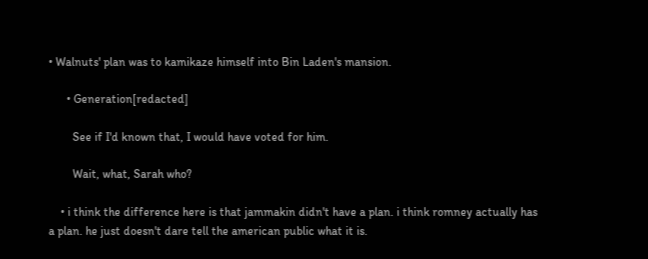• Walnuts' plan was to kamikaze himself into Bin Laden's mansion.

      • Generation[redacted]

        See if I'd known that, I would have voted for him.

        Wait, what, Sarah who?

    • i think the difference here is that jammakin didn't have a plan. i think romney actually has a plan. he just doesn't dare tell the american public what it is.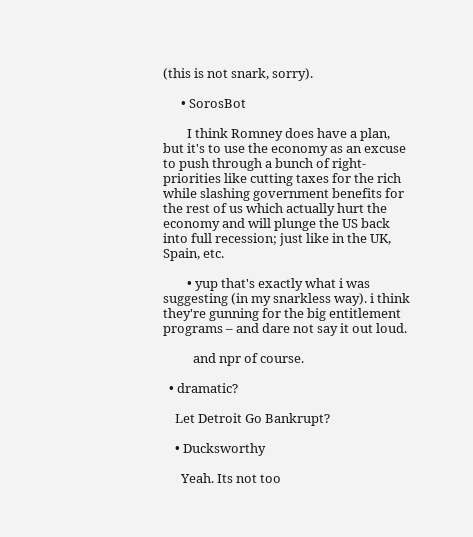(this is not snark, sorry).

      • SorosBot

        I think Romney does have a plan, but it's to use the economy as an excuse to push through a bunch of right-priorities like cutting taxes for the rich while slashing government benefits for the rest of us which actually hurt the economy and will plunge the US back into full recession; just like in the UK, Spain, etc.

        • yup that's exactly what i was suggesting (in my snarkless way). i think they're gunning for the big entitlement programs – and dare not say it out loud.

          and npr of course.

  • dramatic?

    Let Detroit Go Bankrupt?

    • Ducksworthy

      Yeah. Its not too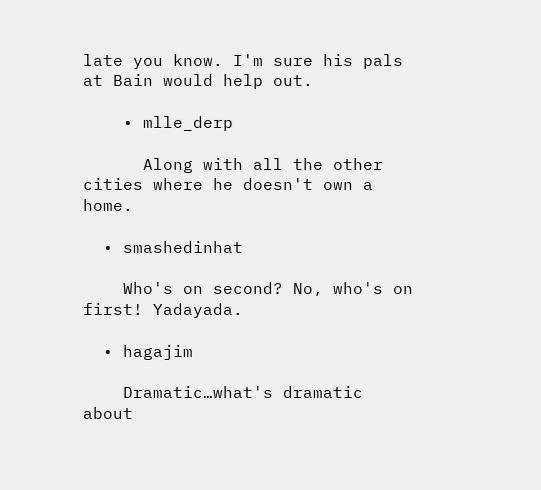late you know. I'm sure his pals at Bain would help out.

    • mlle_derp

      Along with all the other cities where he doesn't own a home.

  • smashedinhat

    Who's on second? No, who's on first! Yadayada.

  • hagajim

    Dramatic…what's dramatic about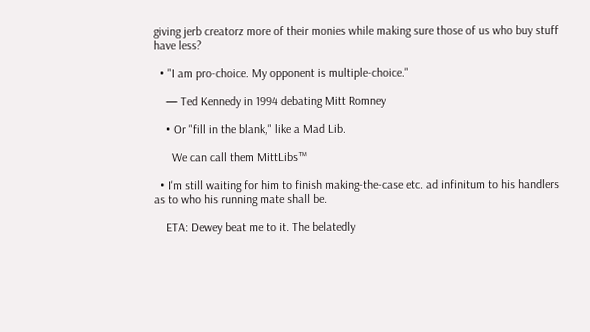giving jerb creatorz more of their monies while making sure those of us who buy stuff have less?

  • "I am pro-choice. My opponent is multiple-choice."

    — Ted Kennedy in 1994 debating Mitt Romney

    • Or "fill in the blank," like a Mad Lib.

      We can call them MittLibs™

  • I'm still waiting for him to finish making-the-case etc. ad infinitum to his handlers as to who his running mate shall be.

    ETA: Dewey beat me to it. The belatedly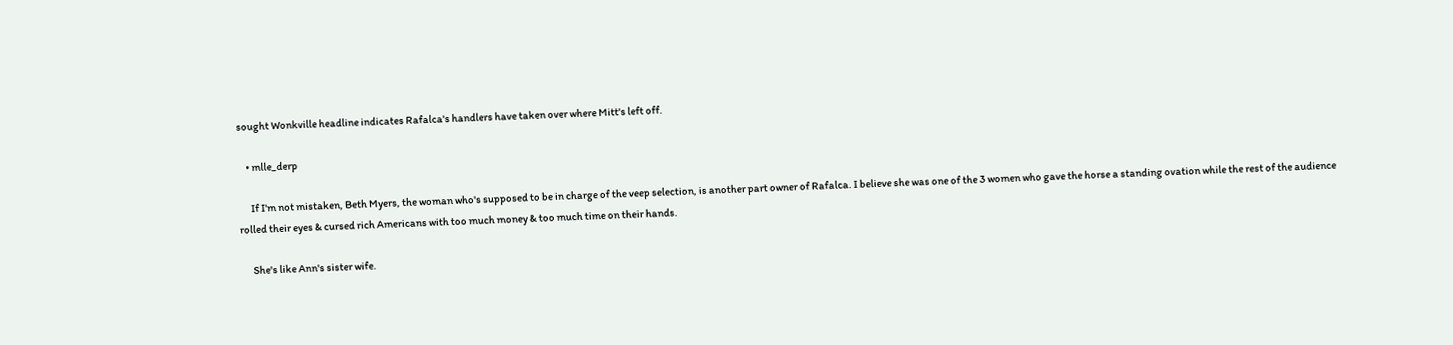sought Wonkville headline indicates Rafalca's handlers have taken over where Mitt's left off.

    • mlle_derp

      If I'm not mistaken, Beth Myers, the woman who's supposed to be in charge of the veep selection, is another part owner of Rafalca. I believe she was one of the 3 women who gave the horse a standing ovation while the rest of the audience rolled their eyes & cursed rich Americans with too much money & too much time on their hands.

      She's like Ann's sister wife.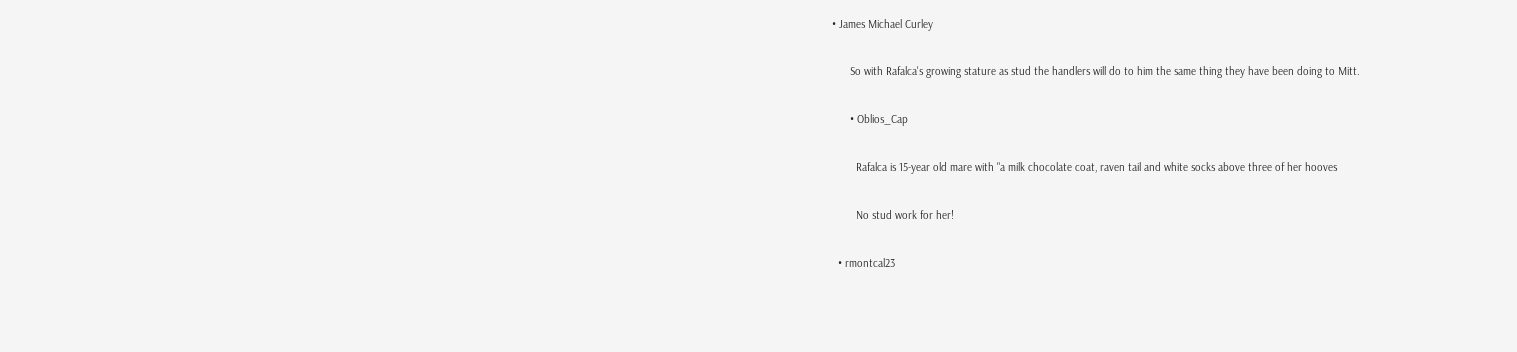• James Michael Curley

      So with Rafalca's growing stature as stud the handlers will do to him the same thing they have been doing to Mitt.

      • Oblios_Cap

        Rafalca is 15-year old mare with "a milk chocolate coat, raven tail and white socks above three of her hooves

        No stud work for her!

  • rmontcal23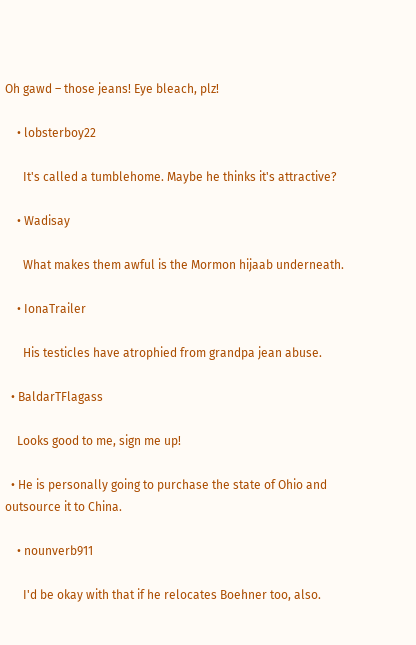Oh gawd – those jeans! Eye bleach, plz!

    • lobsterboy22

      It's called a tumblehome. Maybe he thinks it's attractive?

    • Wadisay

      What makes them awful is the Mormon hijaab underneath.

    • IonaTrailer

      His testicles have atrophied from grandpa jean abuse.

  • BaldarTFlagass

    Looks good to me, sign me up!

  • He is personally going to purchase the state of Ohio and outsource it to China.

    • nounverb911

      I'd be okay with that if he relocates Boehner too, also.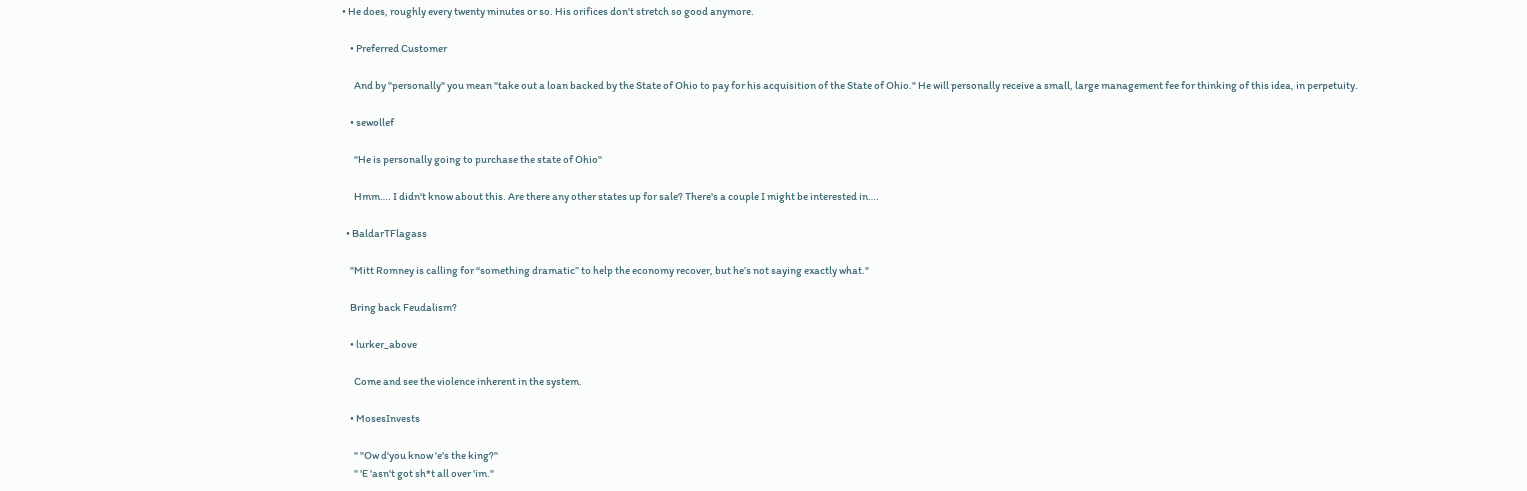• He does, roughly every twenty minutes or so. His orifices don't stretch so good anymore.

    • Preferred Customer

      And by "personally" you mean "take out a loan backed by the State of Ohio to pay for his acquisition of the State of Ohio." He will personally receive a small, large management fee for thinking of this idea, in perpetuity.

    • sewollef

      "He is personally going to purchase the state of Ohio"

      Hmm…. I didn't know about this. Are there any other states up for sale? There's a couple I might be interested in….

  • BaldarTFlagass

    "Mitt Romney is calling for “something dramatic” to help the economy recover, but he’s not saying exactly what."

    Bring back Feudalism?

    • lurker_above

      Come and see the violence inherent in the system.

    • MosesInvests

      " "Ow d'you know 'e's the king?"
      " 'E 'asn't got sh*t all over 'im."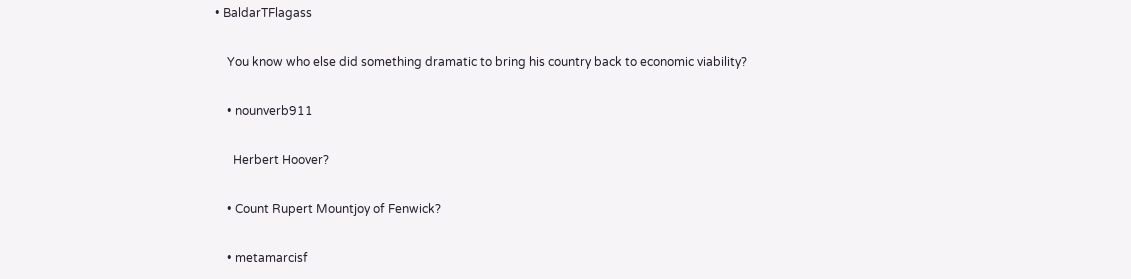• BaldarTFlagass

    You know who else did something dramatic to bring his country back to economic viability?

    • nounverb911

      Herbert Hoover?

    • Count Rupert Mountjoy of Fenwick?

    • metamarcisf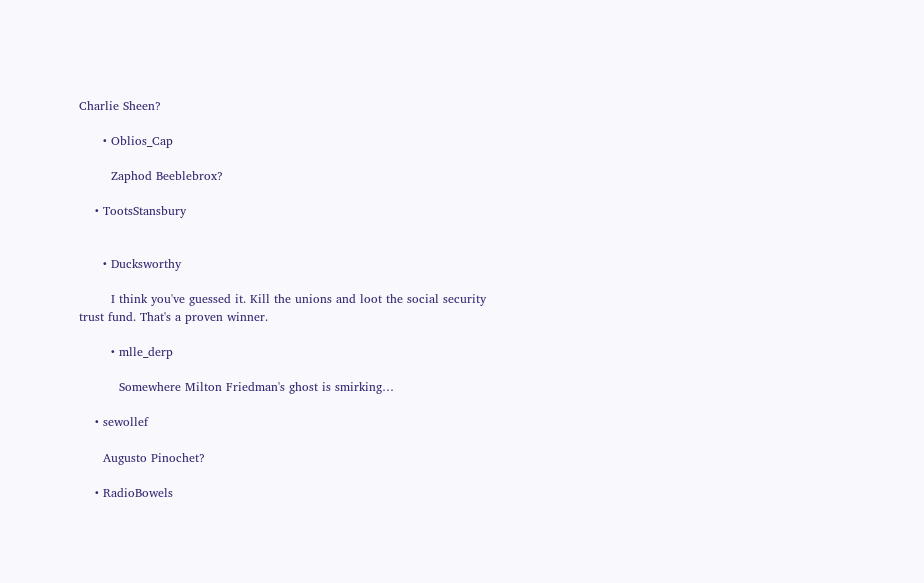Charlie Sheen?

      • Oblios_Cap

        Zaphod Beeblebrox?

    • TootsStansbury


      • Ducksworthy

        I think you've guessed it. Kill the unions and loot the social security trust fund. That's a proven winner.

        • mlle_derp

          Somewhere Milton Friedman's ghost is smirking…

    • sewollef

      Augusto Pinochet?

    • RadioBowels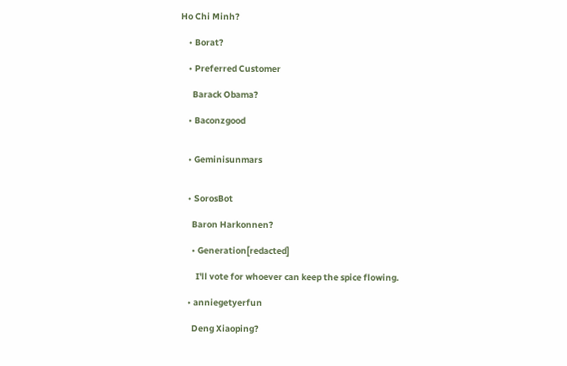Ho Chi Minh?

    • Borat?

    • Preferred Customer

      Barack Obama?

    • Baconzgood


    • Geminisunmars


    • SorosBot

      Baron Harkonnen?

      • Generation[redacted]

        I'll vote for whoever can keep the spice flowing.

    • anniegetyerfun

      Deng Xiaoping?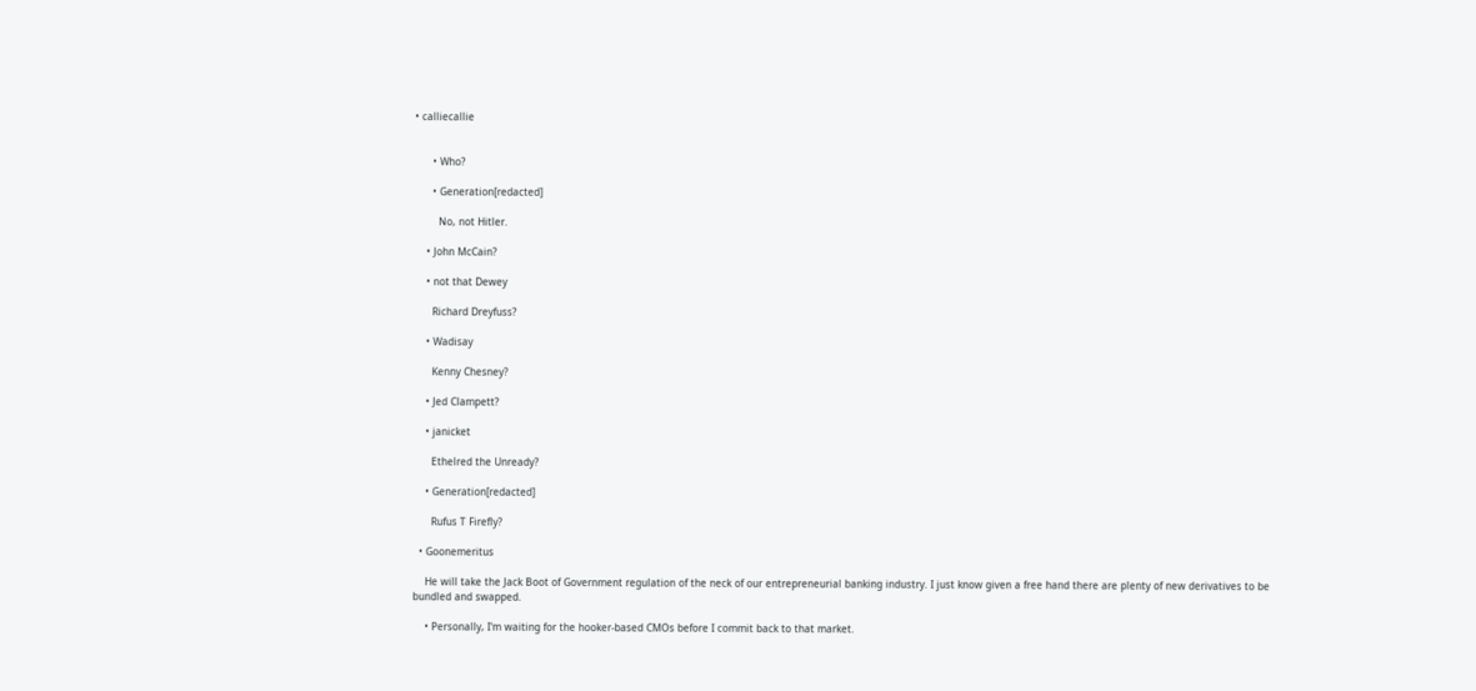• calliecallie


      • Who?

      • Generation[redacted]

        No, not Hitler.

    • John McCain?

    • not that Dewey

      Richard Dreyfuss?

    • Wadisay

      Kenny Chesney?

    • Jed Clampett?

    • janicket

      Ethelred the Unready?

    • Generation[redacted]

      Rufus T Firefly?

  • Goonemeritus

    He will take the Jack Boot of Government regulation of the neck of our entrepreneurial banking industry. I just know given a free hand there are plenty of new derivatives to be bundled and swapped.

    • Personally, I'm waiting for the hooker-based CMOs before I commit back to that market.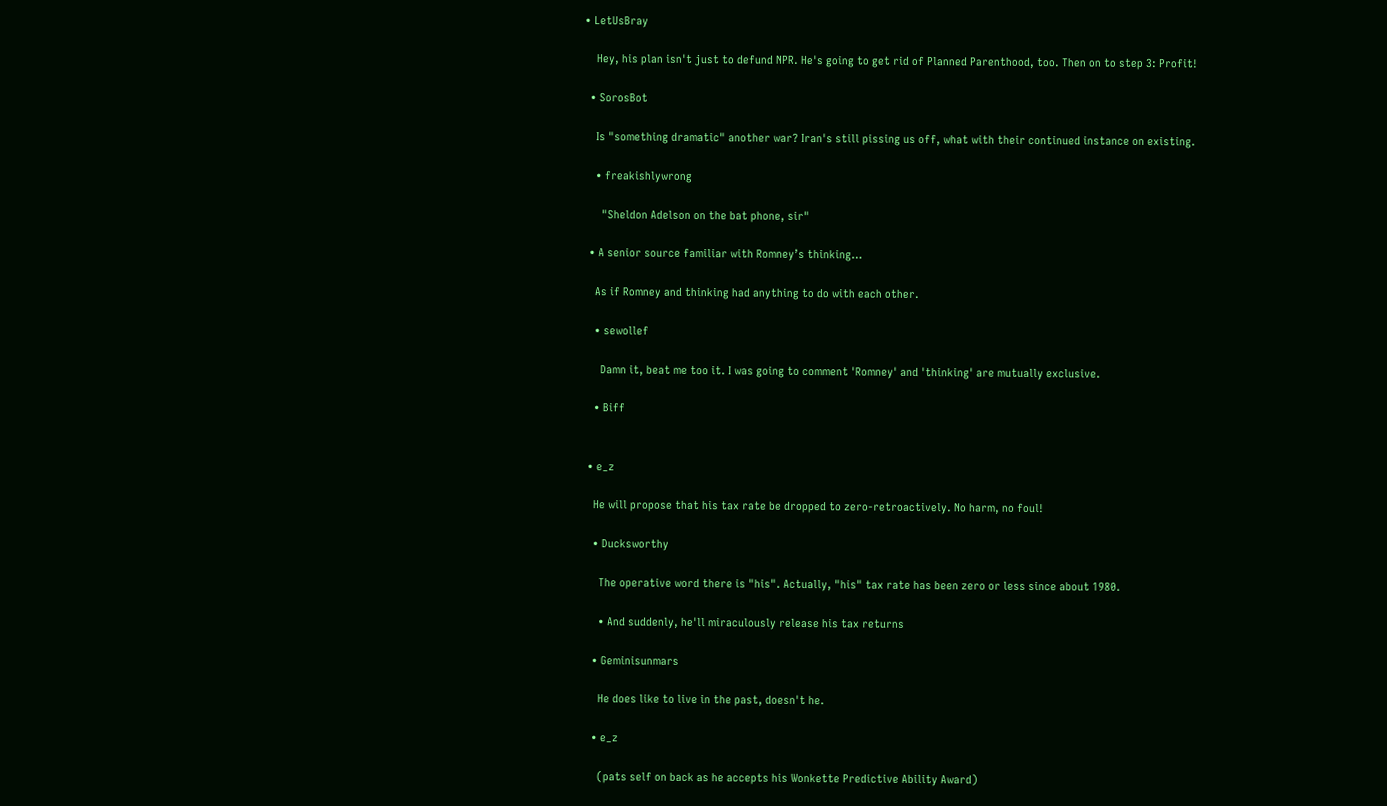• LetUsBray

    Hey, his plan isn't just to defund NPR. He's going to get rid of Planned Parenthood, too. Then on to step 3: Profit!

  • SorosBot

    Is "something dramatic" another war? Iran's still pissing us off, what with their continued instance on existing.

    • freakishlywrong

      "Sheldon Adelson on the bat phone, sir"

  • A senior source familiar with Romney’s thinking…

    As if Romney and thinking had anything to do with each other.

    • sewollef

      Damn it, beat me too it. I was going to comment 'Romney' and 'thinking' are mutually exclusive.

    • Biff


  • e_z

    He will propose that his tax rate be dropped to zero-retroactively. No harm, no foul!

    • Ducksworthy

      The operative word there is "his". Actually, "his" tax rate has been zero or less since about 1980.

      • And suddenly, he'll miraculously release his tax returns

    • Geminisunmars

      He does like to live in the past, doesn't he.

    • e_z

      (pats self on back as he accepts his Wonkette Predictive Ability Award)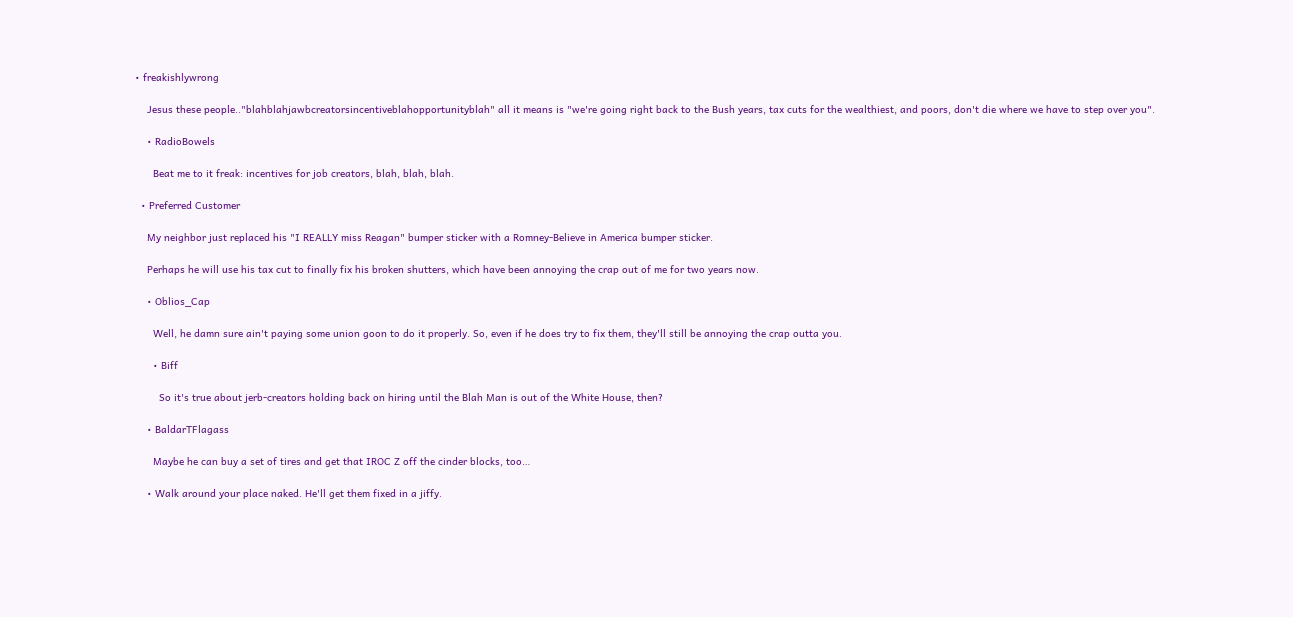• freakishlywrong

    Jesus these people.."blahblahjawbcreatorsincentiveblahopportunityblah" all it means is "we're going right back to the Bush years, tax cuts for the wealthiest, and poors, don't die where we have to step over you".

    • RadioBowels

      Beat me to it freak: incentives for job creators, blah, blah, blah.

  • Preferred Customer

    My neighbor just replaced his "I REALLY miss Reagan" bumper sticker with a Romney-Believe in America bumper sticker.

    Perhaps he will use his tax cut to finally fix his broken shutters, which have been annoying the crap out of me for two years now.

    • Oblios_Cap

      Well, he damn sure ain't paying some union goon to do it properly. So, even if he does try to fix them, they'll still be annoying the crap outta you.

      • Biff

        So it's true about jerb-creators holding back on hiring until the Blah Man is out of the White House, then?

    • BaldarTFlagass

      Maybe he can buy a set of tires and get that IROC Z off the cinder blocks, too…

    • Walk around your place naked. He'll get them fixed in a jiffy.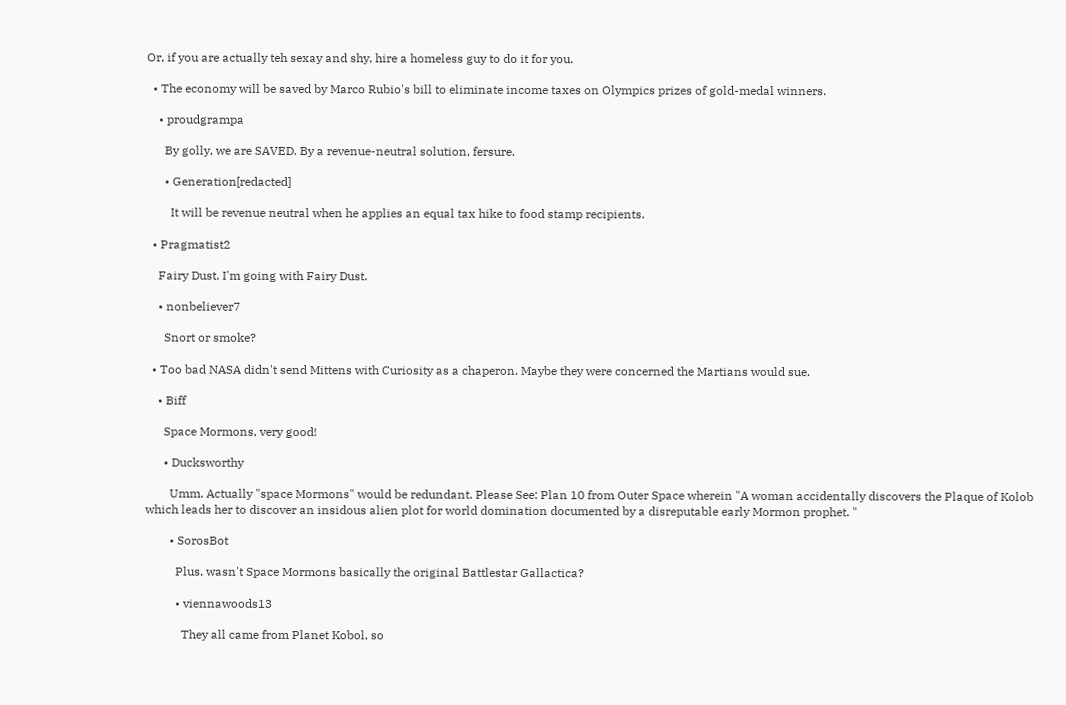Or, if you are actually teh sexay and shy, hire a homeless guy to do it for you.

  • The economy will be saved by Marco Rubio's bill to eliminate income taxes on Olympics prizes of gold-medal winners.

    • proudgrampa

      By golly, we are SAVED. By a revenue-neutral solution, fersure.

      • Generation[redacted]

        It will be revenue neutral when he applies an equal tax hike to food stamp recipients.

  • Pragmatist2

    Fairy Dust. I'm going with Fairy Dust.

    • nonbeliever7

      Snort or smoke?

  • Too bad NASA didn't send Mittens with Curiosity as a chaperon. Maybe they were concerned the Martians would sue.

    • Biff

      Space Mormons, very good!

      • Ducksworthy

        Umm. Actually "space Mormons" would be redundant. Please See: Plan 10 from Outer Space wherein "A woman accidentally discovers the Plaque of Kolob which leads her to discover an insidous alien plot for world domination documented by a disreputable early Mormon prophet. "

        • SorosBot

          Plus, wasn't Space Mormons basically the original Battlestar Gallactica?

          • viennawoods13

            They all came from Planet Kobol, so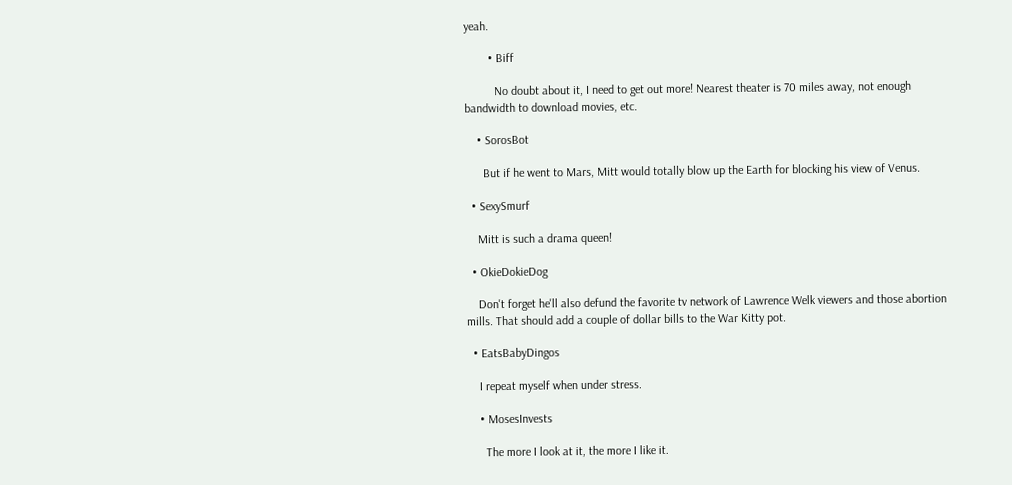yeah.

        • Biff

          No doubt about it, I need to get out more! Nearest theater is 70 miles away, not enough bandwidth to download movies, etc.

    • SorosBot

      But if he went to Mars, Mitt would totally blow up the Earth for blocking his view of Venus.

  • SexySmurf

    Mitt is such a drama queen!

  • OkieDokieDog

    Don't forget he'll also defund the favorite tv network of Lawrence Welk viewers and those abortion mills. That should add a couple of dollar bills to the War Kitty pot.

  • EatsBabyDingos

    I repeat myself when under stress.

    • MosesInvests

      The more I look at it, the more I like it.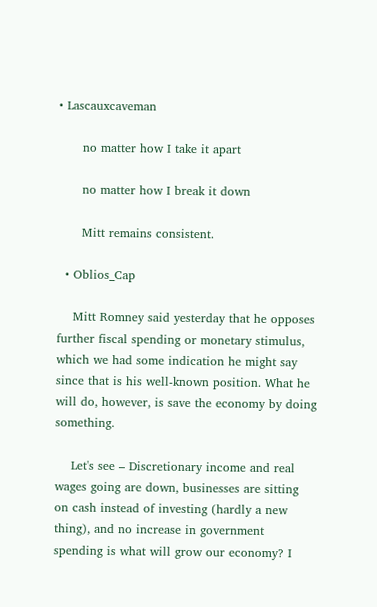• Lascauxcaveman

      no matter how I take it apart

      no matter how I break it down

      Mitt remains consistent.

  • Oblios_Cap

    Mitt Romney said yesterday that he opposes further fiscal spending or monetary stimulus, which we had some indication he might say since that is his well-known position. What he will do, however, is save the economy by doing something.

    Let's see – Discretionary income and real wages going are down, businesses are sitting on cash instead of investing (hardly a new thing), and no increase in government spending is what will grow our economy? I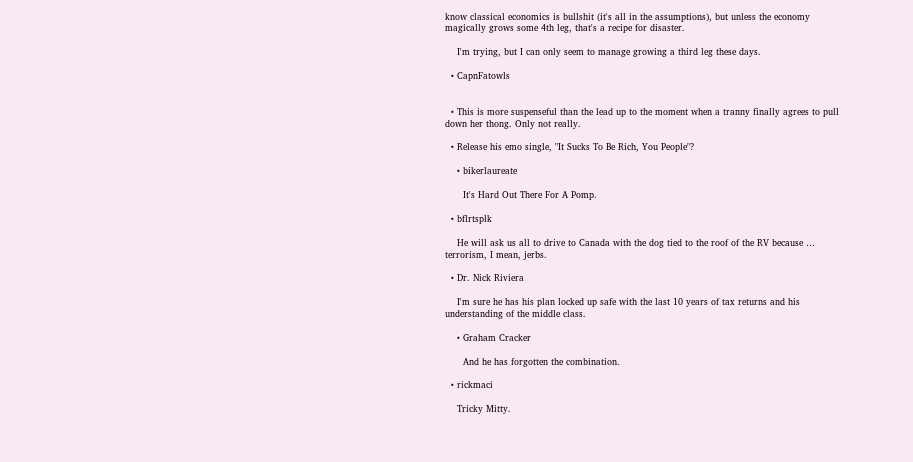know classical economics is bullshit (it's all in the assumptions), but unless the economy magically grows some 4th leg, that's a recipe for disaster.

    I'm trying, but I can only seem to manage growing a third leg these days.

  • CapnFatowls


  • This is more suspenseful than the lead up to the moment when a tranny finally agrees to pull down her thong. Only not really.

  • Release his emo single, "It Sucks To Be Rich, You People"?

    • bikerlaureate

      It's Hard Out There For A Pomp.

  • bflrtsplk

    He will ask us all to drive to Canada with the dog tied to the roof of the RV because … terrorism, I mean, jerbs.

  • Dr. Nick Riviera

    I'm sure he has his plan locked up safe with the last 10 years of tax returns and his understanding of the middle class.

    • Graham Cracker

      And he has forgotten the combination.

  • rickmaci

    Tricky Mitty.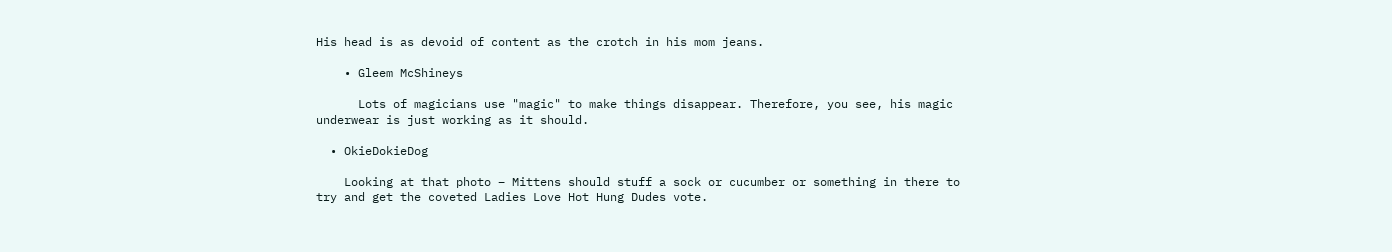His head is as devoid of content as the crotch in his mom jeans.

    • Gleem McShineys

      Lots of magicians use "magic" to make things disappear. Therefore, you see, his magic underwear is just working as it should.

  • OkieDokieDog

    Looking at that photo – Mittens should stuff a sock or cucumber or something in there to try and get the coveted Ladies Love Hot Hung Dudes vote.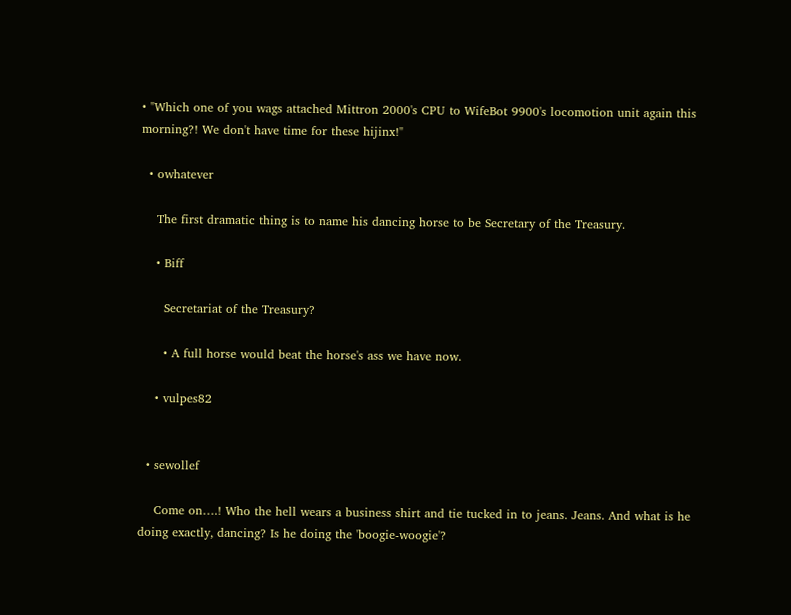• "Which one of you wags attached Mittron 2000's CPU to WifeBot 9900's locomotion unit again this morning?! We don't have time for these hijinx!"

  • owhatever

    The first dramatic thing is to name his dancing horse to be Secretary of the Treasury.

    • Biff

      Secretariat of the Treasury?

      • A full horse would beat the horse's ass we have now.

    • vulpes82


  • sewollef

    Come on….! Who the hell wears a business shirt and tie tucked in to jeans. Jeans. And what is he doing exactly, dancing? Is he doing the 'boogie-woogie'?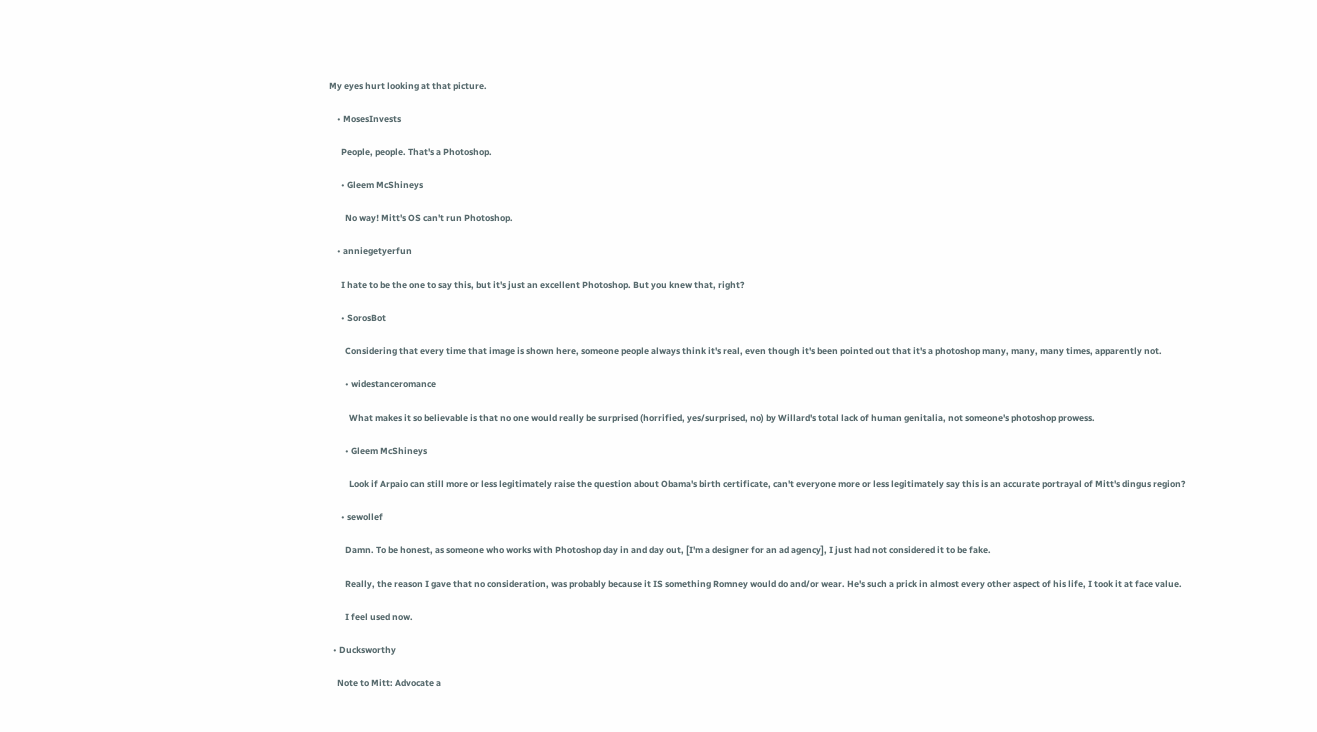My eyes hurt looking at that picture.

    • MosesInvests

      People, people. That's a Photoshop.

      • Gleem McShineys

        No way! Mitt's OS can't run Photoshop.

    • anniegetyerfun

      I hate to be the one to say this, but it's just an excellent Photoshop. But you knew that, right?

      • SorosBot

        Considering that every time that image is shown here, someone people always think it's real, even though it's been pointed out that it's a photoshop many, many, many times, apparently not.

        • widestanceromance

          What makes it so believable is that no one would really be surprised (horrified, yes/surprised, no) by Willard's total lack of human genitalia, not someone's photoshop prowess.

        • Gleem McShineys

          Look if Arpaio can still more or less legitimately raise the question about Obama's birth certificate, can't everyone more or less legitimately say this is an accurate portrayal of Mitt's dingus region?

      • sewollef

        Damn. To be honest, as someone who works with Photoshop day in and day out, [I'm a designer for an ad agency], I just had not considered it to be fake.

        Really, the reason I gave that no consideration, was probably because it IS something Romney would do and/or wear. He's such a prick in almost every other aspect of his life, I took it at face value.

        I feel used now.

  • Ducksworthy

    Note to Mitt: Advocate a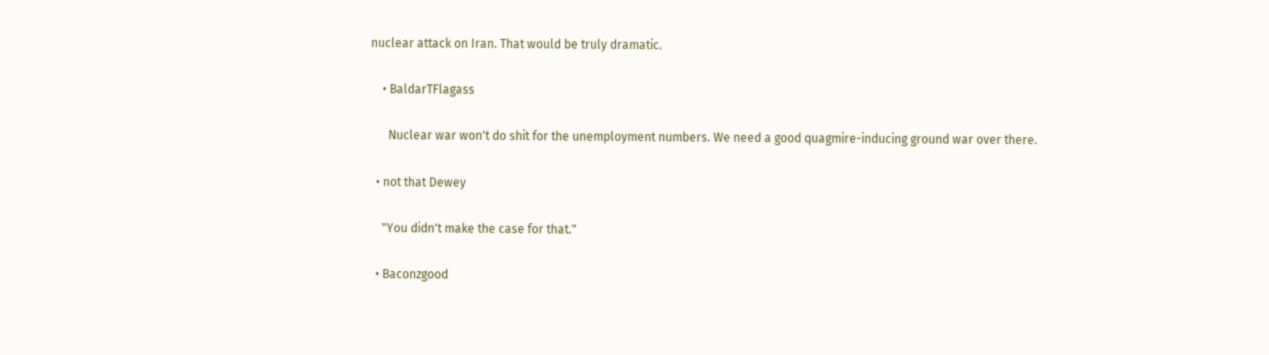nuclear attack on Iran. That would be truly dramatic.

    • BaldarTFlagass

      Nuclear war won't do shit for the unemployment numbers. We need a good quagmire-inducing ground war over there.

  • not that Dewey

    "You didn't make the case for that."

  • Baconzgood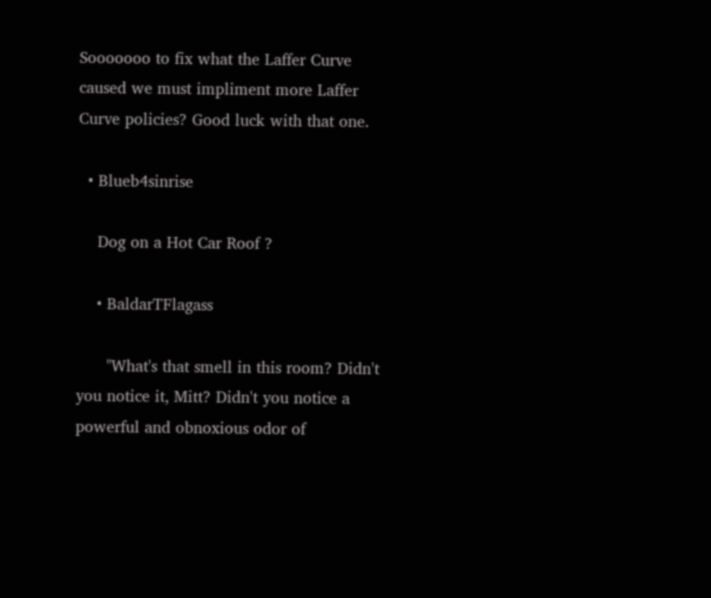Sooooooo to fix what the Laffer Curve caused we must impliment more Laffer Curve policies? Good luck with that one.

  • Blueb4sinrise

    Dog on a Hot Car Roof ?

    • BaldarTFlagass

      "What's that smell in this room? Didn't you notice it, Mitt? Didn't you notice a powerful and obnoxious odor of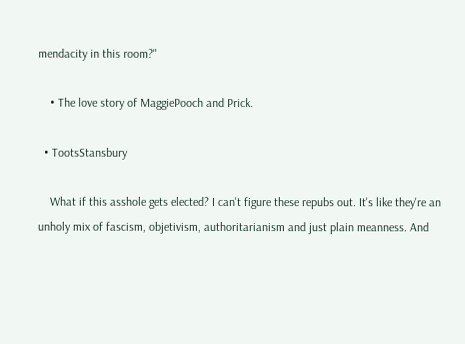mendacity in this room?"

    • The love story of MaggiePooch and Prick.

  • TootsStansbury

    What if this asshole gets elected? I can't figure these repubs out. It's like they're an unholy mix of fascism, objetivism, authoritarianism and just plain meanness. And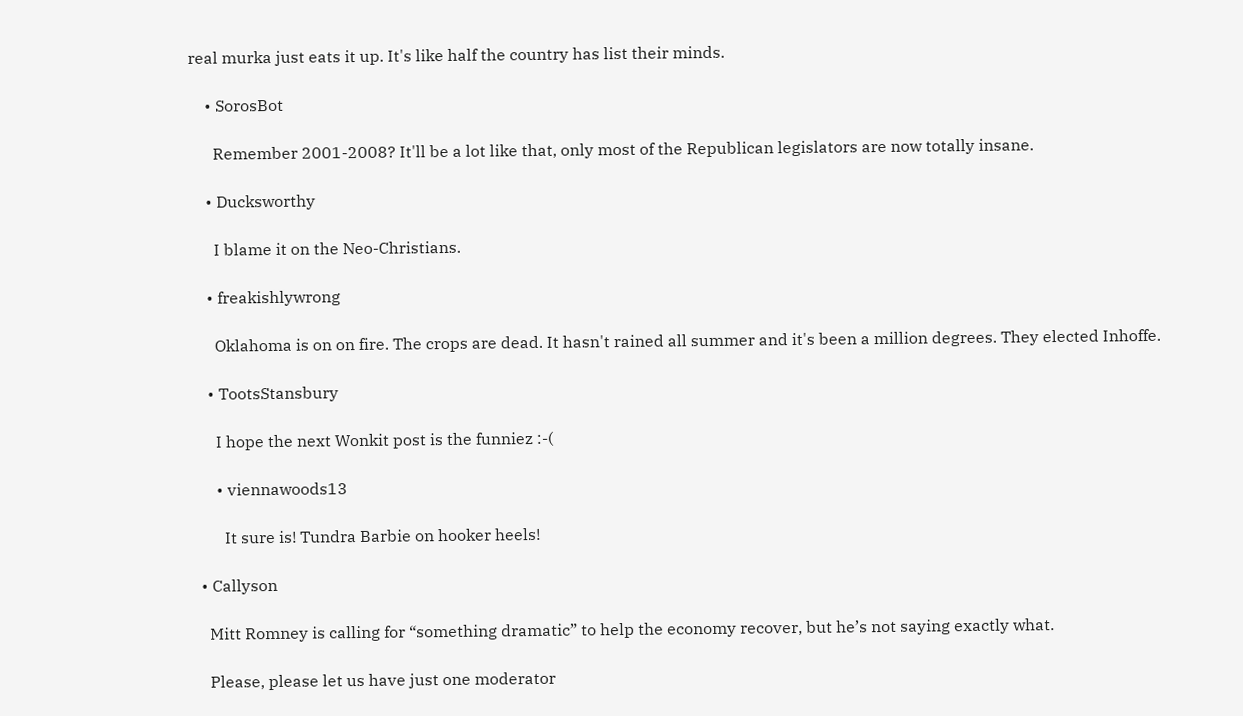real murka just eats it up. It's like half the country has list their minds.

    • SorosBot

      Remember 2001-2008? It'll be a lot like that, only most of the Republican legislators are now totally insane.

    • Ducksworthy

      I blame it on the Neo-Christians.

    • freakishlywrong

      Oklahoma is on on fire. The crops are dead. It hasn't rained all summer and it's been a million degrees. They elected Inhoffe.

    • TootsStansbury

      I hope the next Wonkit post is the funniez :-(

      • viennawoods13

        It sure is! Tundra Barbie on hooker heels!

  • Callyson

    Mitt Romney is calling for “something dramatic” to help the economy recover, but he’s not saying exactly what.

    Please, please let us have just one moderator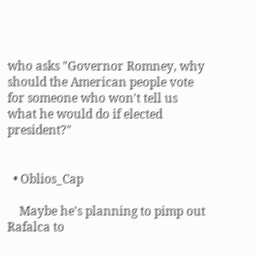who asks "Governor Romney, why should the American people vote for someone who won't tell us what he would do if elected president?"


  • Oblios_Cap

    Maybe he's planning to pimp out Rafalca to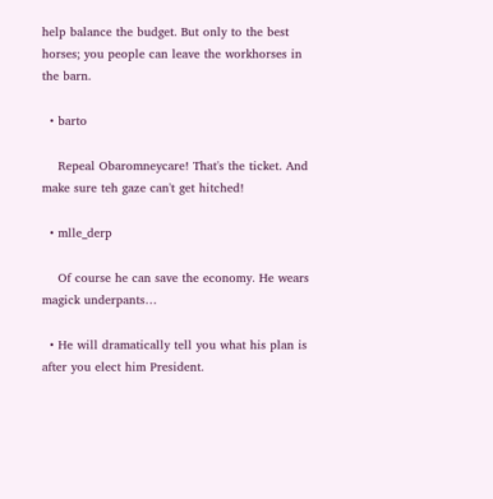help balance the budget. But only to the best horses; you people can leave the workhorses in the barn.

  • barto

    Repeal Obaromneycare! That's the ticket. And make sure teh gaze can't get hitched!

  • mlle_derp

    Of course he can save the economy. He wears magick underpants…

  • He will dramatically tell you what his plan is after you elect him President.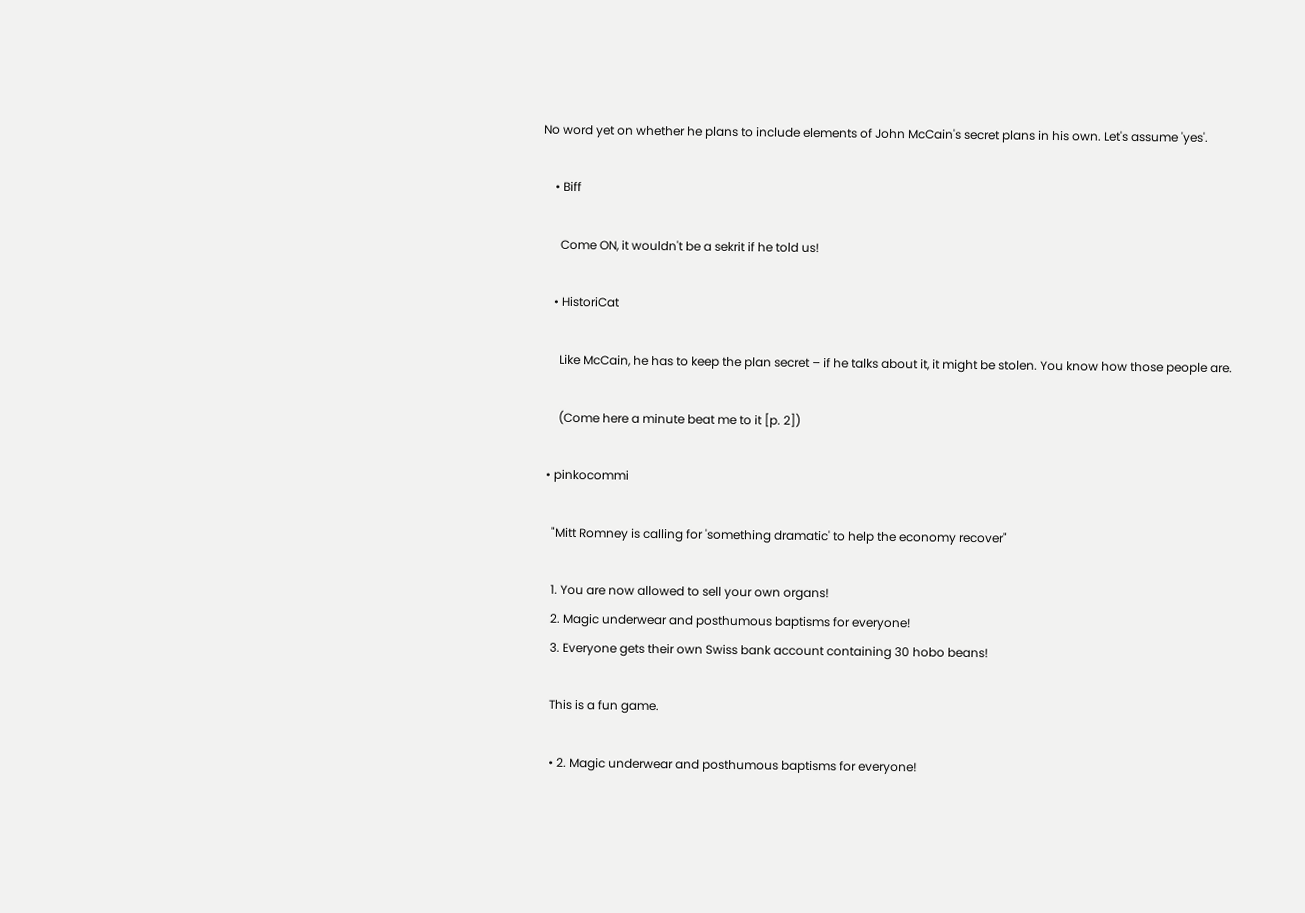No word yet on whether he plans to include elements of John McCain's secret plans in his own. Let's assume 'yes'.

    • Biff

      Come ON, it wouldn't be a sekrit if he told us!

    • HistoriCat

      Like McCain, he has to keep the plan secret – if he talks about it, it might be stolen. You know how those people are.

      (Come here a minute beat me to it [p. 2])

  • pinkocommi

    "Mitt Romney is calling for 'something dramatic' to help the economy recover"

    1. You are now allowed to sell your own organs!
    2. Magic underwear and posthumous baptisms for everyone!
    3. Everyone gets their own Swiss bank account containing 30 hobo beans!

    This is a fun game.

    • 2. Magic underwear and posthumous baptisms for everyone!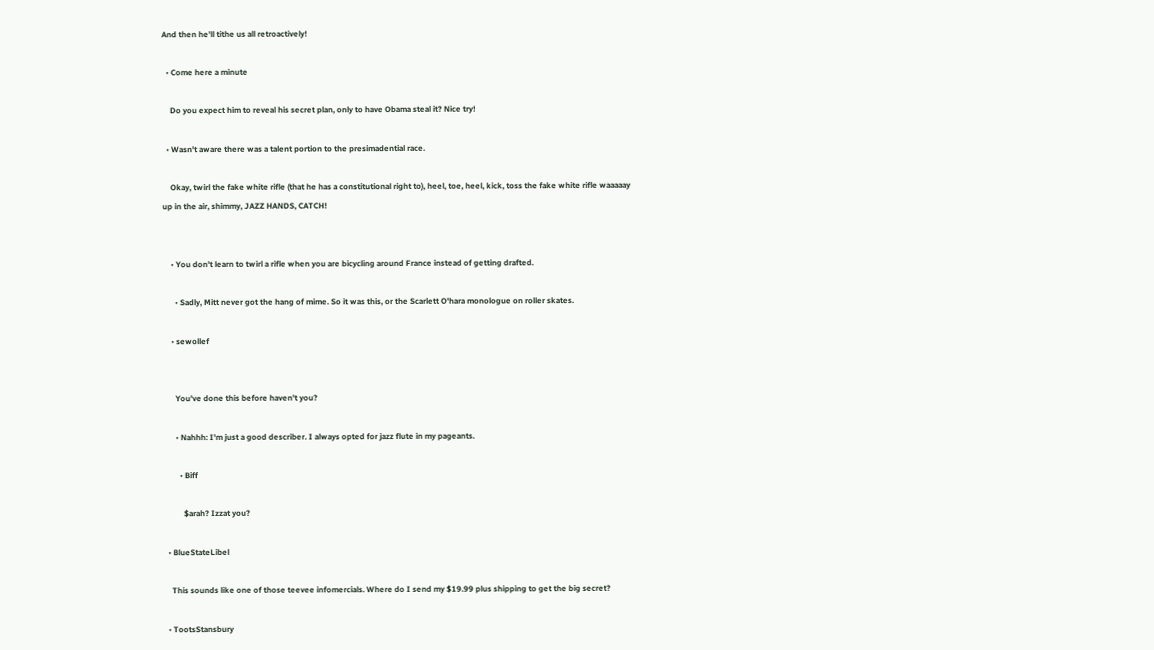And then he'll tithe us all retroactively!

  • Come here a minute

    Do you expect him to reveal his secret plan, only to have Obama steal it? Nice try!

  • Wasn't aware there was a talent portion to the presimadential race.

    Okay, twirl the fake white rifle (that he has a constitutional right to), heel, toe, heel, kick, toss the fake white rifle waaaaay up in the air, shimmy, JAZZ HANDS, CATCH!


    • You don't learn to twirl a rifle when you are bicycling around France instead of getting drafted.

      • Sadly, Mitt never got the hang of mime. So it was this, or the Scarlett O'hara monologue on roller skates.

    • sewollef


      You've done this before haven't you?

      • Nahhh: I'm just a good describer. I always opted for jazz flute in my pageants.

        • Biff

          $arah? Izzat you?

  • BlueStateLibel

    This sounds like one of those teevee infomercials. Where do I send my $19.99 plus shipping to get the big secret?

  • TootsStansbury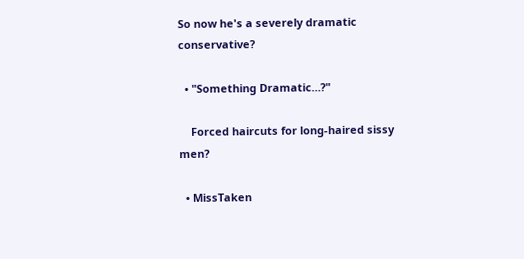So now he's a severely dramatic conservative?

  • "Something Dramatic…?"

    Forced haircuts for long-haired sissy men?

  • MissTaken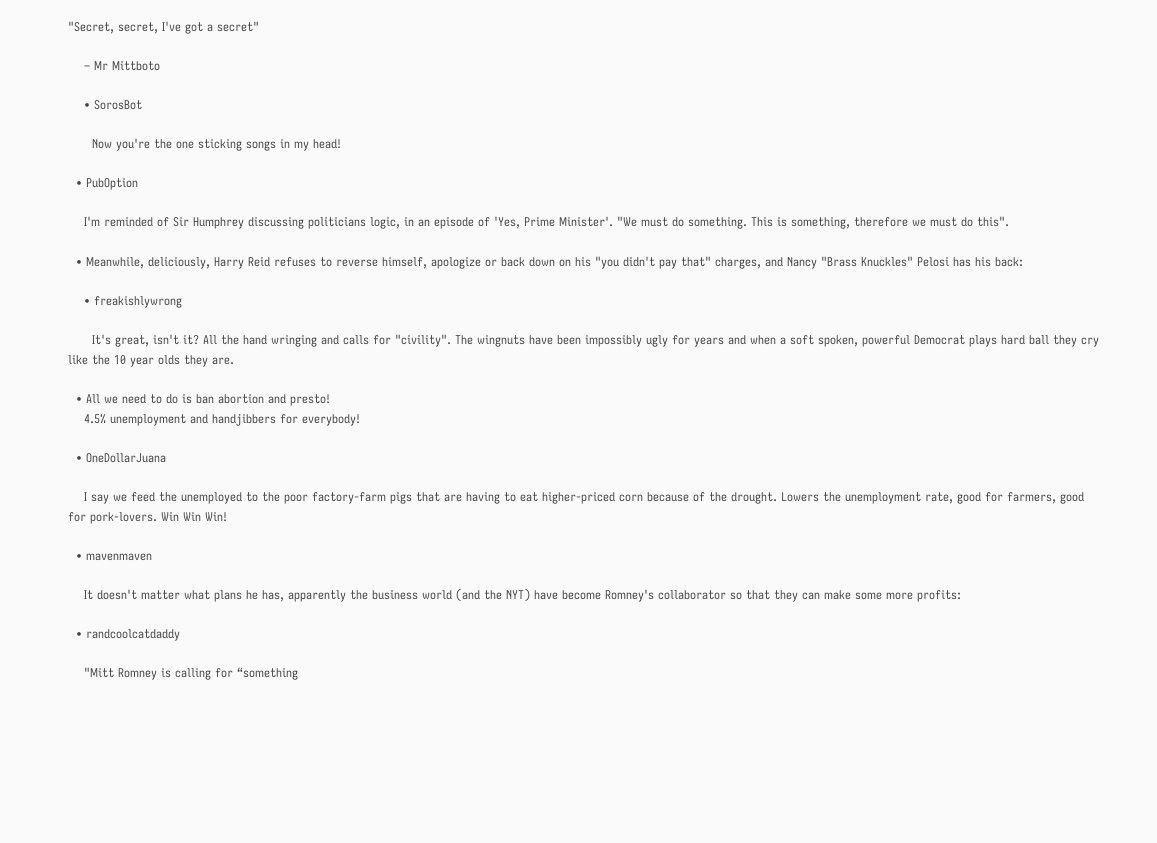"Secret, secret, I've got a secret"

    – Mr Mittboto

    • SorosBot

      Now you're the one sticking songs in my head!

  • PubOption

    I'm reminded of Sir Humphrey discussing politicians logic, in an episode of 'Yes, Prime Minister'. "We must do something. This is something, therefore we must do this".

  • Meanwhile, deliciously, Harry Reid refuses to reverse himself, apologize or back down on his "you didn't pay that" charges, and Nancy "Brass Knuckles" Pelosi has his back:

    • freakishlywrong

      It's great, isn't it? All the hand wringing and calls for "civility". The wingnuts have been impossibly ugly for years and when a soft spoken, powerful Democrat plays hard ball they cry like the 10 year olds they are.

  • All we need to do is ban abortion and presto!
    4.5% unemployment and handjibbers for everybody!

  • OneDollarJuana

    I say we feed the unemployed to the poor factory-farm pigs that are having to eat higher-priced corn because of the drought. Lowers the unemployment rate, good for farmers, good for pork-lovers. Win Win Win!

  • mavenmaven

    It doesn't matter what plans he has, apparently the business world (and the NYT) have become Romney's collaborator so that they can make some more profits:

  • randcoolcatdaddy

    "Mitt Romney is calling for “something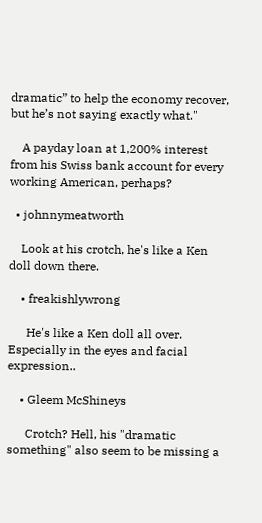dramatic” to help the economy recover, but he’s not saying exactly what."

    A payday loan at 1,200% interest from his Swiss bank account for every working American, perhaps?

  • johnnymeatworth

    Look at his crotch, he's like a Ken doll down there.

    • freakishlywrong

      He's like a Ken doll all over. Especially in the eyes and facial expression..

    • Gleem McShineys

      Crotch? Hell, his "dramatic something" also seem to be missing a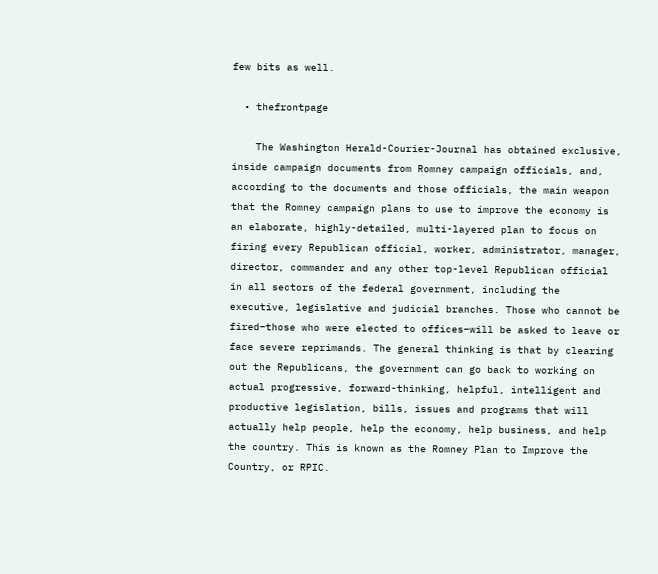few bits as well.

  • thefrontpage

    The Washington Herald-Courier-Journal has obtained exclusive, inside campaign documents from Romney campaign officials, and, according to the documents and those officials, the main weapon that the Romney campaign plans to use to improve the economy is an elaborate, highly-detailed, multi-layered plan to focus on firing every Republican official, worker, administrator, manager, director, commander and any other top-level Republican official in all sectors of the federal government, including the executive, legislative and judicial branches. Those who cannot be fired–those who were elected to offices–will be asked to leave or face severe reprimands. The general thinking is that by clearing out the Republicans, the government can go back to working on actual progressive, forward-thinking, helpful, intelligent and productive legislation, bills, issues and programs that will actually help people, help the economy, help business, and help the country. This is known as the Romney Plan to Improve the Country, or RPIC.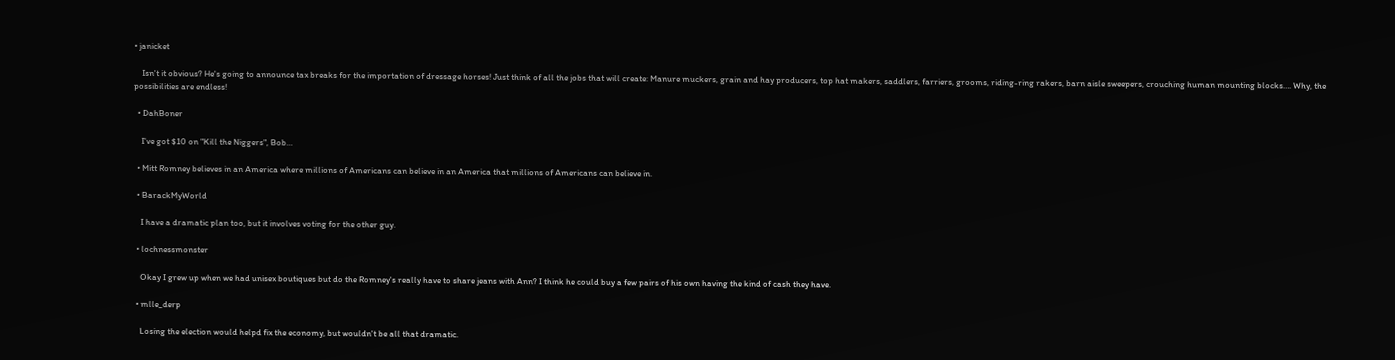• janicket

    Isn't it obvious? He's going to announce tax breaks for the importation of dressage horses! Just think of all the jobs that will create: Manure muckers, grain and hay producers, top hat makers, saddlers, farriers, grooms, riding-ring rakers, barn aisle sweepers, crouching human mounting blocks…. Why, the possibilities are endless!

  • DahBoner

    I've got $10 on "Kill the Niggers", Bob…

  • Mitt Romney believes in an America where millions of Americans can believe in an America that millions of Americans can believe in.

  • BarackMyWorld

    I have a dramatic plan too, but it involves voting for the other guy.

  • lochnessmonster

    Okay I grew up when we had unisex boutiques but do the Romney's really have to share jeans with Ann? I think he could buy a few pairs of his own having the kind of cash they have.

  • mlle_derp

    Losing the election would helpd fix the economy, but wouldn't be all that dramatic.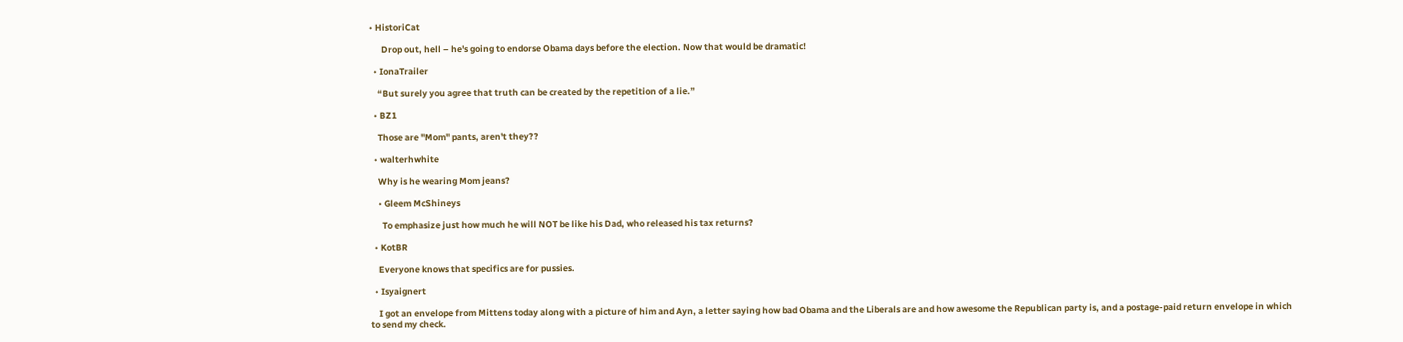• HistoriCat

      Drop out, hell – he's going to endorse Obama days before the election. Now that would be dramatic!

  • IonaTrailer

    “But surely you agree that truth can be created by the repetition of a lie.”

  • BZ1

    Those are "Mom" pants, aren't they??

  • walterhwhite

    Why is he wearing Mom jeans?

    • Gleem McShineys

      To emphasize just how much he will NOT be like his Dad, who released his tax returns?

  • KotBR

    Everyone knows that specifics are for pussies.

  • Isyaignert

    I got an envelope from Mittens today along with a picture of him and Ayn, a letter saying how bad Obama and the Liberals are and how awesome the Republican party is, and a postage-paid return envelope in which to send my check.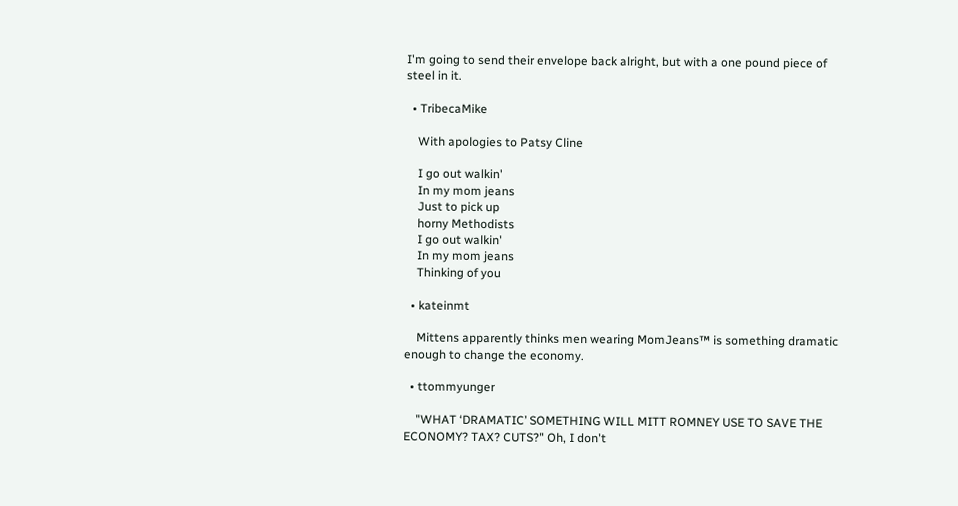I'm going to send their envelope back alright, but with a one pound piece of steel in it.

  • TribecaMike

    With apologies to Patsy Cline

    I go out walkin'
    In my mom jeans
    Just to pick up
    horny Methodists
    I go out walkin'
    In my mom jeans
    Thinking of you

  • kateinmt

    Mittens apparently thinks men wearing MomJeans™ is something dramatic enough to change the economy.

  • ttommyunger

    "WHAT ‘DRAMATIC’ SOMETHING WILL MITT ROMNEY USE TO SAVE THE ECONOMY? TAX? CUTS?" Oh, I don't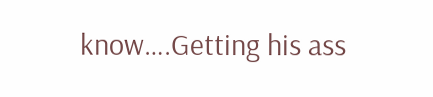know….Getting his ass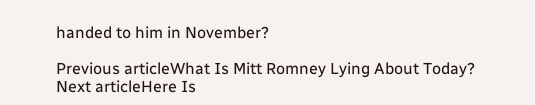handed to him in November?

Previous articleWhat Is Mitt Romney Lying About Today?
Next articleHere Is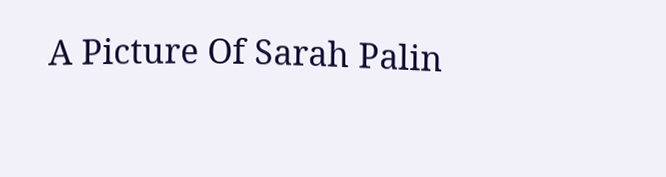A Picture Of Sarah Palin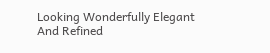Looking Wonderfully Elegant And Refined